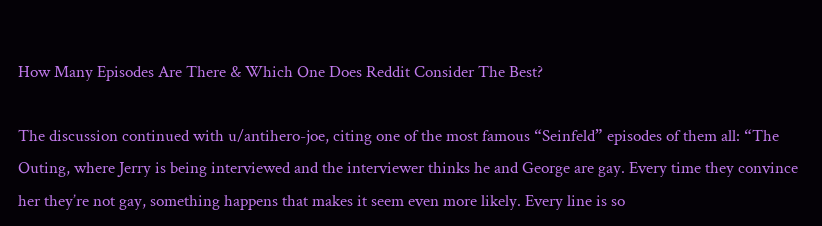How Many Episodes Are There & Which One Does Reddit Consider The Best?

The discussion continued with u/antihero-joe, citing one of the most famous “Seinfeld” episodes of them all: “The Outing, where Jerry is being interviewed and the interviewer thinks he and George are gay. Every time they convince her they’re not gay, something happens that makes it seem even more likely. Every line is so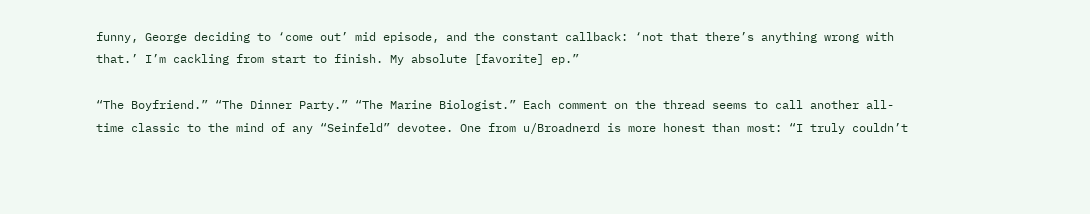funny, George deciding to ‘come out’ mid episode, and the constant callback: ‘not that there’s anything wrong with that.’ I’m cackling from start to finish. My absolute [favorite] ep.”

“The Boyfriend.” “The Dinner Party.” “The Marine Biologist.” Each comment on the thread seems to call another all-time classic to the mind of any “Seinfeld” devotee. One from u/Broadnerd is more honest than most: “I truly couldn’t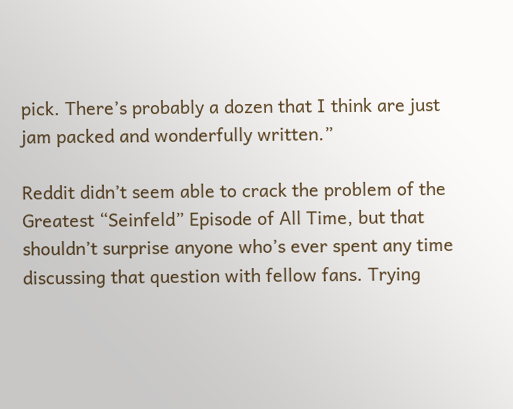pick. There’s probably a dozen that I think are just jam packed and wonderfully written.”

Reddit didn’t seem able to crack the problem of the Greatest “Seinfeld” Episode of All Time, but that shouldn’t surprise anyone who’s ever spent any time discussing that question with fellow fans. Trying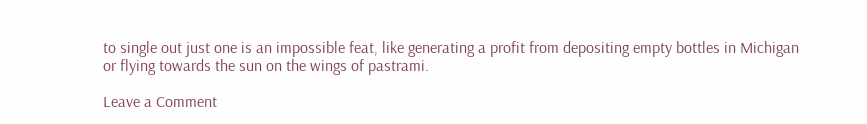to single out just one is an impossible feat, like generating a profit from depositing empty bottles in Michigan or flying towards the sun on the wings of pastrami.

Leave a Comment